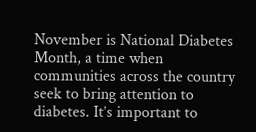November is National Diabetes Month, a time when communities across the country seek to bring attention to diabetes. It’s important to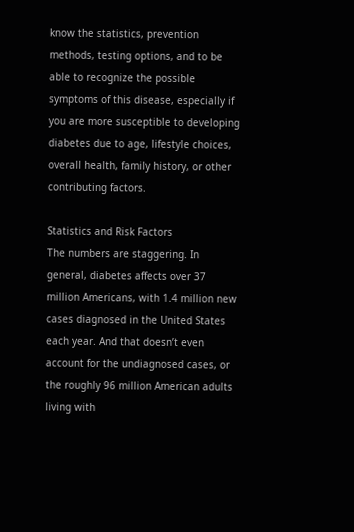know the statistics, prevention methods, testing options, and to be able to recognize the possible symptoms of this disease, especially if you are more susceptible to developing diabetes due to age, lifestyle choices, overall health, family history, or other contributing factors.

Statistics and Risk Factors
The numbers are staggering. In general, diabetes affects over 37 million Americans, with 1.4 million new cases diagnosed in the United States each year. And that doesn’t even account for the undiagnosed cases, or the roughly 96 million American adults living with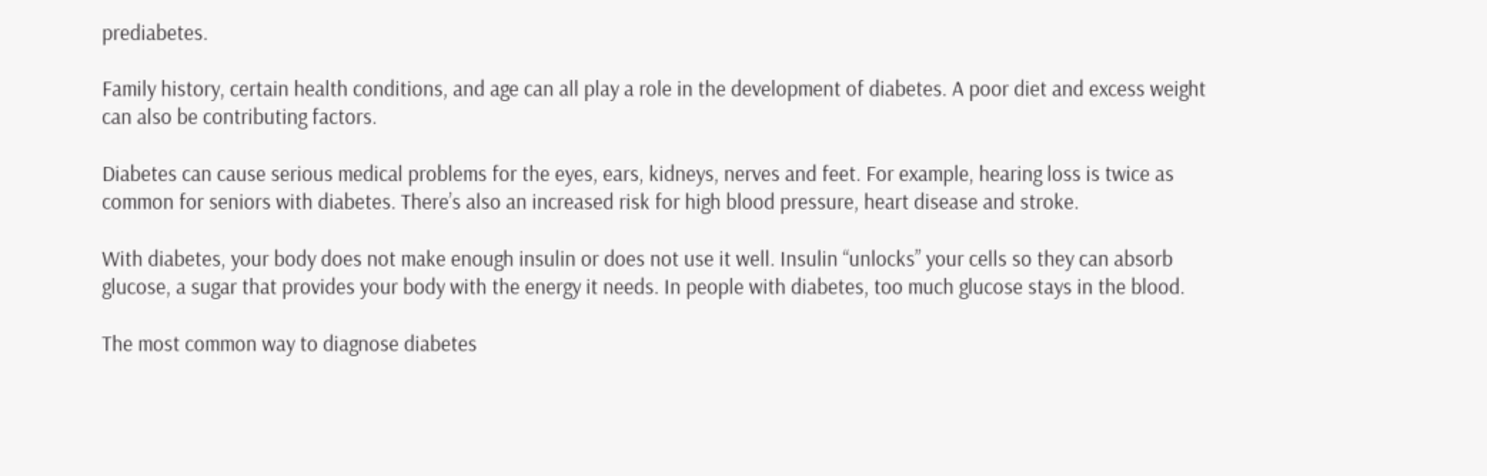prediabetes.

Family history, certain health conditions, and age can all play a role in the development of diabetes. A poor diet and excess weight can also be contributing factors.

Diabetes can cause serious medical problems for the eyes, ears, kidneys, nerves and feet. For example, hearing loss is twice as common for seniors with diabetes. There’s also an increased risk for high blood pressure, heart disease and stroke.

With diabetes, your body does not make enough insulin or does not use it well. Insulin “unlocks” your cells so they can absorb glucose, a sugar that provides your body with the energy it needs. In people with diabetes, too much glucose stays in the blood.

The most common way to diagnose diabetes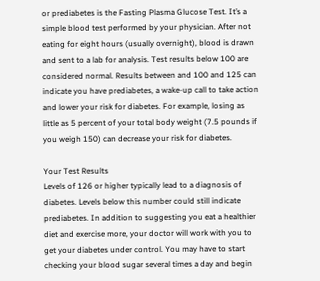or prediabetes is the Fasting Plasma Glucose Test. It’s a simple blood test performed by your physician. After not eating for eight hours (usually overnight), blood is drawn and sent to a lab for analysis. Test results below 100 are considered normal. Results between and 100 and 125 can indicate you have prediabetes, a wake-up call to take action and lower your risk for diabetes. For example, losing as little as 5 percent of your total body weight (7.5 pounds if you weigh 150) can decrease your risk for diabetes.

Your Test Results
Levels of 126 or higher typically lead to a diagnosis of diabetes. Levels below this number could still indicate prediabetes. In addition to suggesting you eat a healthier diet and exercise more, your doctor will work with you to get your diabetes under control. You may have to start checking your blood sugar several times a day and begin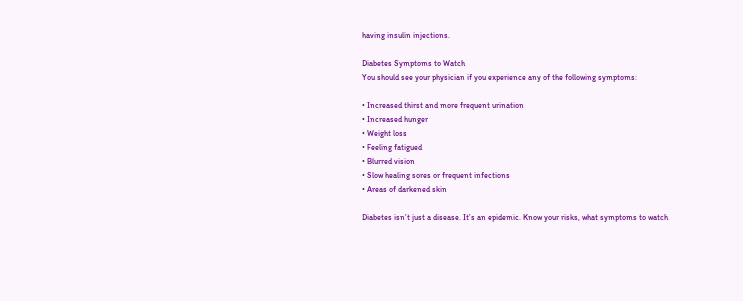having insulin injections.

Diabetes Symptoms to Watch
You should see your physician if you experience any of the following symptoms:

• Increased thirst and more frequent urination
• Increased hunger
• Weight loss
• Feeling fatigued
• Blurred vision
• Slow healing sores or frequent infections
• Areas of darkened skin

Diabetes isn’t just a disease. It’s an epidemic. Know your risks, what symptoms to watch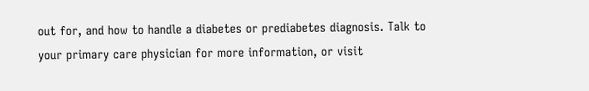out for, and how to handle a diabetes or prediabetes diagnosis. Talk to your primary care physician for more information, or visit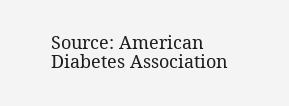Source: American Diabetes Association